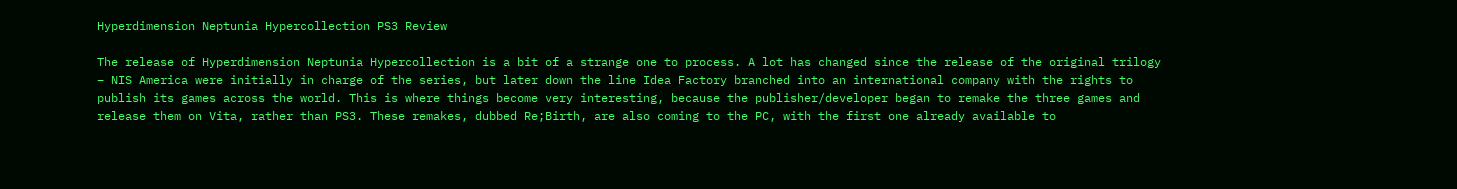Hyperdimension Neptunia Hypercollection PS3 Review

The release of Hyperdimension Neptunia Hypercollection is a bit of a strange one to process. A lot has changed since the release of the original trilogy – NIS America were initially in charge of the series, but later down the line Idea Factory branched into an international company with the rights to publish its games across the world. This is where things become very interesting, because the publisher/developer began to remake the three games and release them on Vita, rather than PS3. These remakes, dubbed Re;Birth, are also coming to the PC, with the first one already available to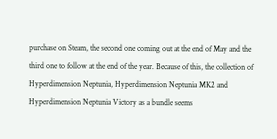purchase on Steam, the second one coming out at the end of May and the third one to follow at the end of the year. Because of this, the collection of Hyperdimension Neptunia, Hyperdimension Neptunia MK2 and Hyperdimension Neptunia Victory as a bundle seems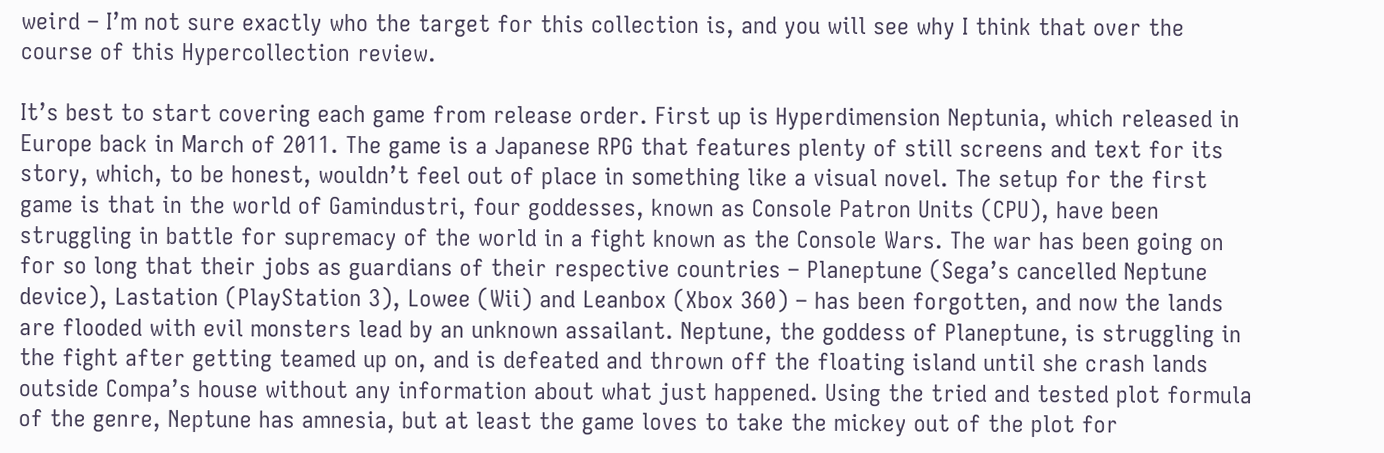weird – I’m not sure exactly who the target for this collection is, and you will see why I think that over the course of this Hypercollection review.

It’s best to start covering each game from release order. First up is Hyperdimension Neptunia, which released in Europe back in March of 2011. The game is a Japanese RPG that features plenty of still screens and text for its story, which, to be honest, wouldn’t feel out of place in something like a visual novel. The setup for the first game is that in the world of Gamindustri, four goddesses, known as Console Patron Units (CPU), have been struggling in battle for supremacy of the world in a fight known as the Console Wars. The war has been going on for so long that their jobs as guardians of their respective countries – Planeptune (Sega’s cancelled Neptune device), Lastation (PlayStation 3), Lowee (Wii) and Leanbox (Xbox 360) – has been forgotten, and now the lands are flooded with evil monsters lead by an unknown assailant. Neptune, the goddess of Planeptune, is struggling in the fight after getting teamed up on, and is defeated and thrown off the floating island until she crash lands outside Compa’s house without any information about what just happened. Using the tried and tested plot formula of the genre, Neptune has amnesia, but at least the game loves to take the mickey out of the plot for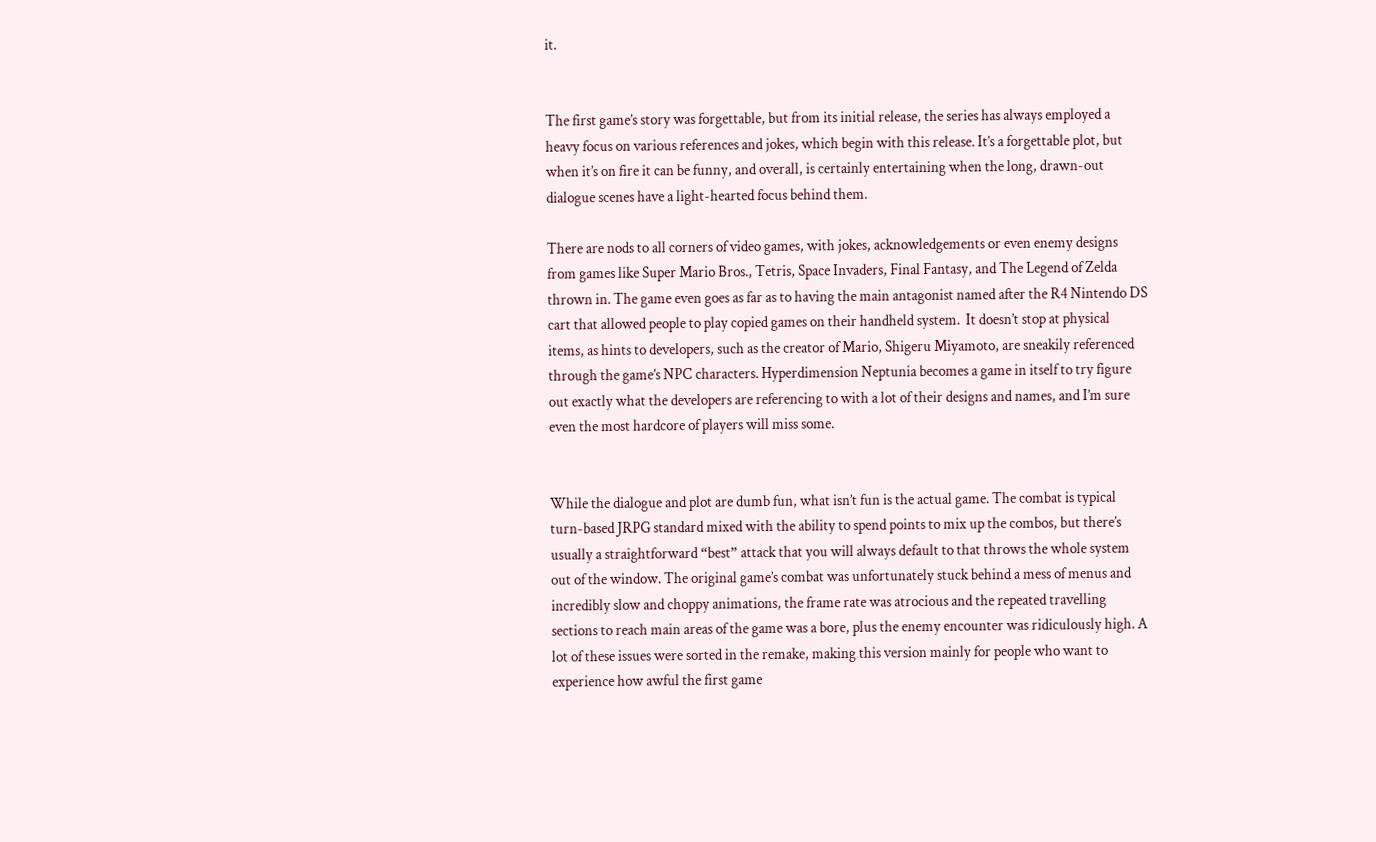it.


The first game’s story was forgettable, but from its initial release, the series has always employed a heavy focus on various references and jokes, which begin with this release. It’s a forgettable plot, but when it’s on fire it can be funny, and overall, is certainly entertaining when the long, drawn-out dialogue scenes have a light-hearted focus behind them.

There are nods to all corners of video games, with jokes, acknowledgements or even enemy designs from games like Super Mario Bros., Tetris, Space Invaders, Final Fantasy, and The Legend of Zelda thrown in. The game even goes as far as to having the main antagonist named after the R4 Nintendo DS cart that allowed people to play copied games on their handheld system.  It doesn’t stop at physical items, as hints to developers, such as the creator of Mario, Shigeru Miyamoto, are sneakily referenced through the game’s NPC characters. Hyperdimension Neptunia becomes a game in itself to try figure out exactly what the developers are referencing to with a lot of their designs and names, and I’m sure even the most hardcore of players will miss some.


While the dialogue and plot are dumb fun, what isn’t fun is the actual game. The combat is typical turn-based JRPG standard mixed with the ability to spend points to mix up the combos, but there’s usually a straightforward “best” attack that you will always default to that throws the whole system out of the window. The original game’s combat was unfortunately stuck behind a mess of menus and incredibly slow and choppy animations, the frame rate was atrocious and the repeated travelling sections to reach main areas of the game was a bore, plus the enemy encounter was ridiculously high. A lot of these issues were sorted in the remake, making this version mainly for people who want to experience how awful the first game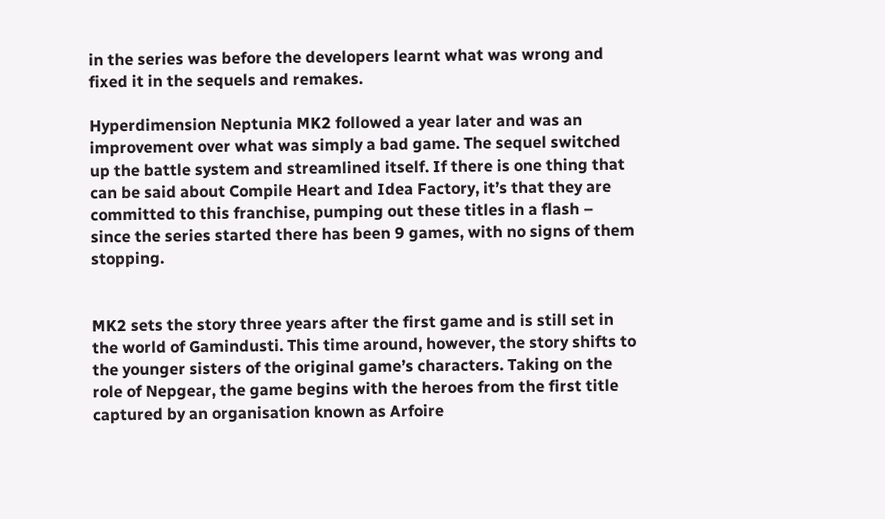in the series was before the developers learnt what was wrong and fixed it in the sequels and remakes.

Hyperdimension Neptunia MK2 followed a year later and was an improvement over what was simply a bad game. The sequel switched up the battle system and streamlined itself. If there is one thing that can be said about Compile Heart and Idea Factory, it’s that they are committed to this franchise, pumping out these titles in a flash – since the series started there has been 9 games, with no signs of them stopping.


MK2 sets the story three years after the first game and is still set in the world of Gamindusti. This time around, however, the story shifts to the younger sisters of the original game’s characters. Taking on the role of Nepgear, the game begins with the heroes from the first title captured by an organisation known as Arfoire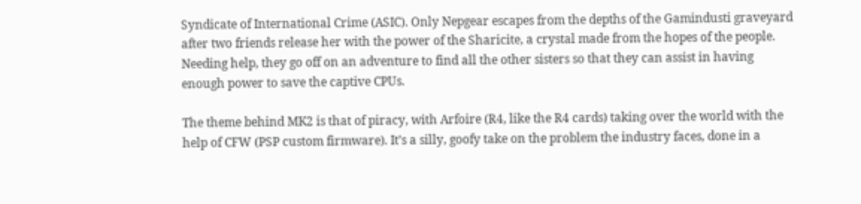Syndicate of International Crime (ASIC). Only Nepgear escapes from the depths of the Gamindusti graveyard after two friends release her with the power of the Sharicite, a crystal made from the hopes of the people. Needing help, they go off on an adventure to find all the other sisters so that they can assist in having enough power to save the captive CPUs.

The theme behind MK2 is that of piracy, with Arfoire (R4, like the R4 cards) taking over the world with the help of CFW (PSP custom firmware). It’s a silly, goofy take on the problem the industry faces, done in a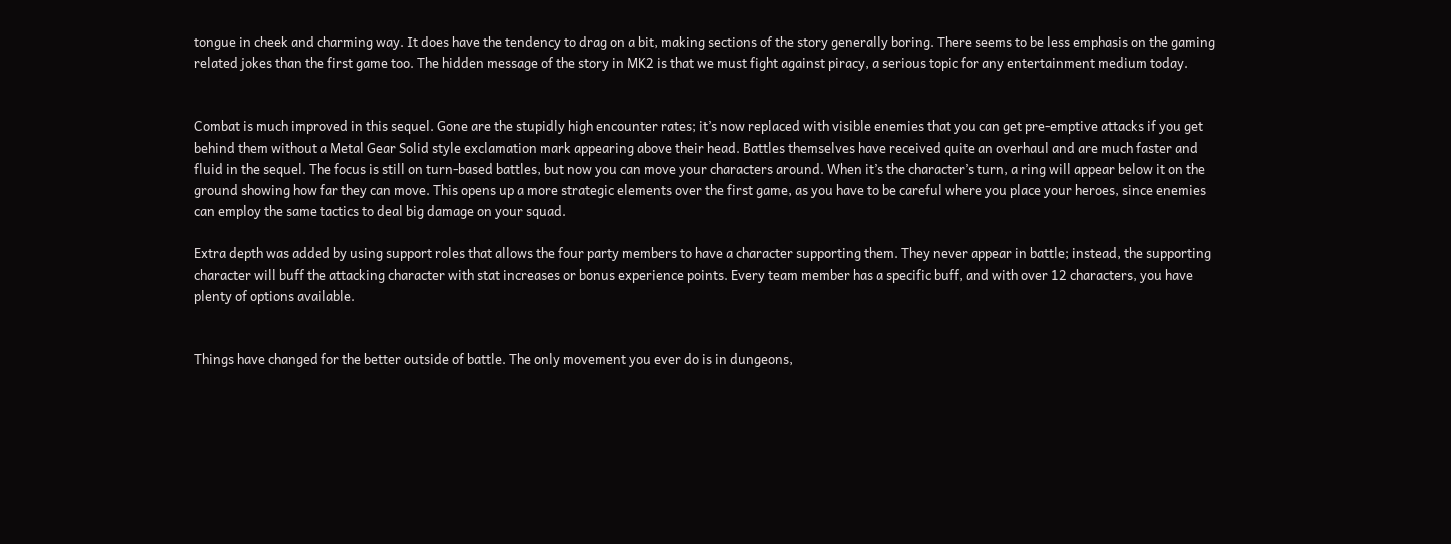tongue in cheek and charming way. It does have the tendency to drag on a bit, making sections of the story generally boring. There seems to be less emphasis on the gaming related jokes than the first game too. The hidden message of the story in MK2 is that we must fight against piracy, a serious topic for any entertainment medium today.


Combat is much improved in this sequel. Gone are the stupidly high encounter rates; it’s now replaced with visible enemies that you can get pre-emptive attacks if you get behind them without a Metal Gear Solid style exclamation mark appearing above their head. Battles themselves have received quite an overhaul and are much faster and fluid in the sequel. The focus is still on turn-based battles, but now you can move your characters around. When it’s the character’s turn, a ring will appear below it on the ground showing how far they can move. This opens up a more strategic elements over the first game, as you have to be careful where you place your heroes, since enemies can employ the same tactics to deal big damage on your squad.

Extra depth was added by using support roles that allows the four party members to have a character supporting them. They never appear in battle; instead, the supporting character will buff the attacking character with stat increases or bonus experience points. Every team member has a specific buff, and with over 12 characters, you have plenty of options available.


Things have changed for the better outside of battle. The only movement you ever do is in dungeons,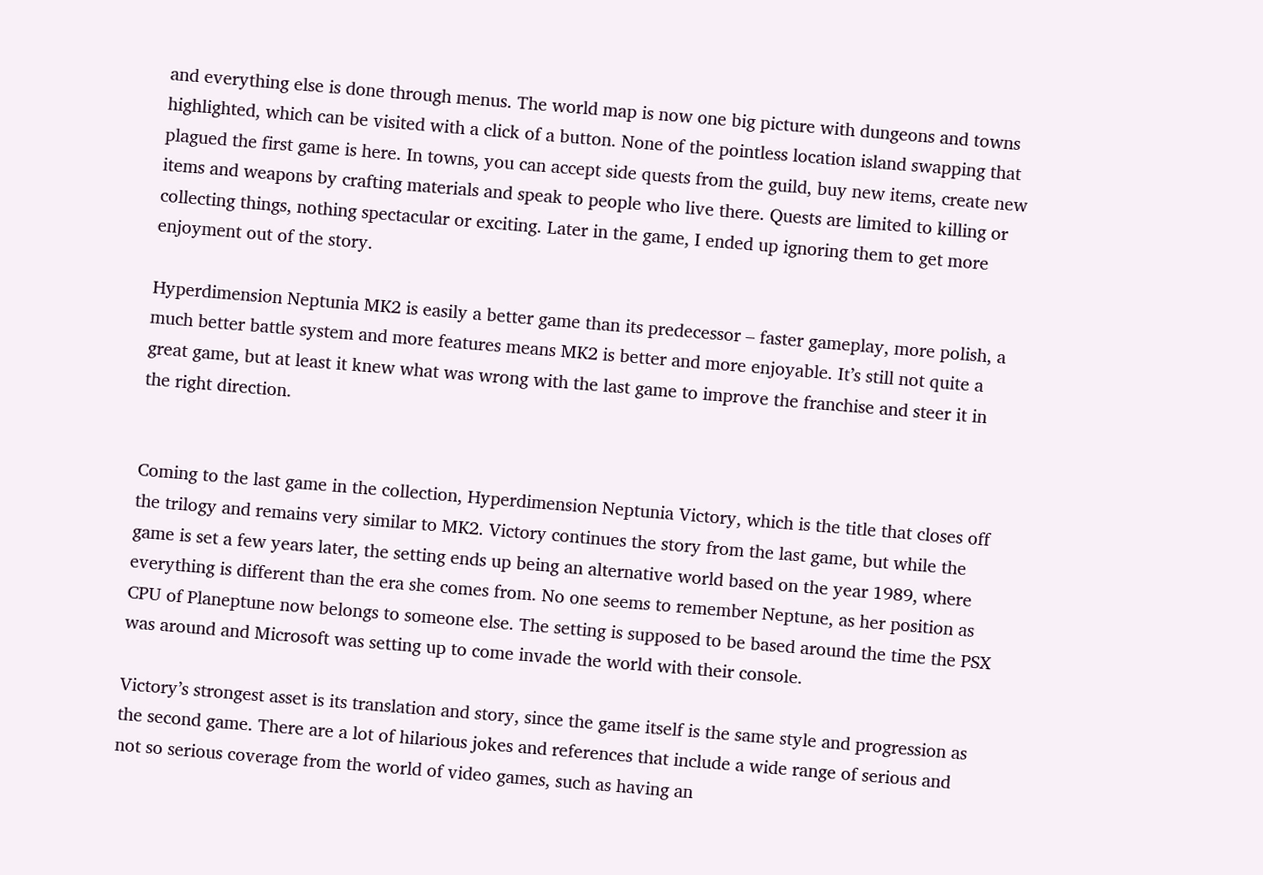and everything else is done through menus. The world map is now one big picture with dungeons and towns highlighted, which can be visited with a click of a button. None of the pointless location island swapping that plagued the first game is here. In towns, you can accept side quests from the guild, buy new items, create new items and weapons by crafting materials and speak to people who live there. Quests are limited to killing or collecting things, nothing spectacular or exciting. Later in the game, I ended up ignoring them to get more enjoyment out of the story.

Hyperdimension Neptunia MK2 is easily a better game than its predecessor – faster gameplay, more polish, a much better battle system and more features means MK2 is better and more enjoyable. It’s still not quite a great game, but at least it knew what was wrong with the last game to improve the franchise and steer it in the right direction.


Coming to the last game in the collection, Hyperdimension Neptunia Victory, which is the title that closes off the trilogy and remains very similar to MK2. Victory continues the story from the last game, but while the game is set a few years later, the setting ends up being an alternative world based on the year 1989, where everything is different than the era she comes from. No one seems to remember Neptune, as her position as CPU of Planeptune now belongs to someone else. The setting is supposed to be based around the time the PSX was around and Microsoft was setting up to come invade the world with their console.

Victory’s strongest asset is its translation and story, since the game itself is the same style and progression as the second game. There are a lot of hilarious jokes and references that include a wide range of serious and not so serious coverage from the world of video games, such as having an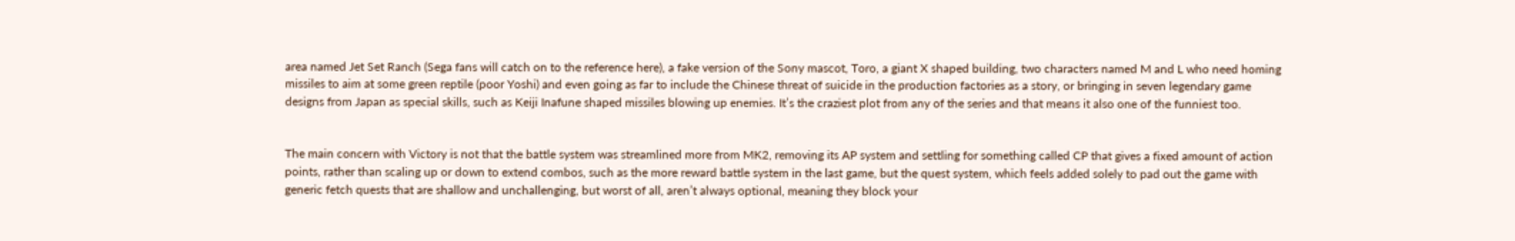area named Jet Set Ranch (Sega fans will catch on to the reference here), a fake version of the Sony mascot, Toro, a giant X shaped building, two characters named M and L who need homing missiles to aim at some green reptile (poor Yoshi) and even going as far to include the Chinese threat of suicide in the production factories as a story, or bringing in seven legendary game designs from Japan as special skills, such as Keiji Inafune shaped missiles blowing up enemies. It’s the craziest plot from any of the series and that means it also one of the funniest too.


The main concern with Victory is not that the battle system was streamlined more from MK2, removing its AP system and settling for something called CP that gives a fixed amount of action points, rather than scaling up or down to extend combos, such as the more reward battle system in the last game, but the quest system, which feels added solely to pad out the game with generic fetch quests that are shallow and unchallenging, but worst of all, aren’t always optional, meaning they block your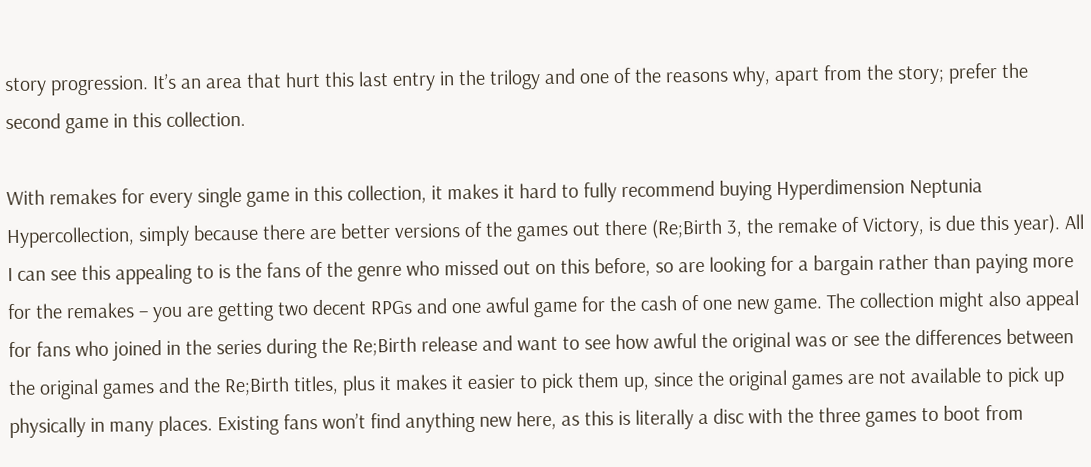story progression. It’s an area that hurt this last entry in the trilogy and one of the reasons why, apart from the story; prefer the second game in this collection.

With remakes for every single game in this collection, it makes it hard to fully recommend buying Hyperdimension Neptunia Hypercollection, simply because there are better versions of the games out there (Re;Birth 3, the remake of Victory, is due this year). All I can see this appealing to is the fans of the genre who missed out on this before, so are looking for a bargain rather than paying more for the remakes – you are getting two decent RPGs and one awful game for the cash of one new game. The collection might also appeal for fans who joined in the series during the Re;Birth release and want to see how awful the original was or see the differences between the original games and the Re;Birth titles, plus it makes it easier to pick them up, since the original games are not available to pick up physically in many places. Existing fans won’t find anything new here, as this is literally a disc with the three games to boot from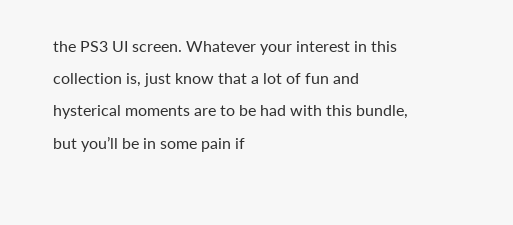the PS3 UI screen. Whatever your interest in this collection is, just know that a lot of fun and hysterical moments are to be had with this bundle, but you’ll be in some pain if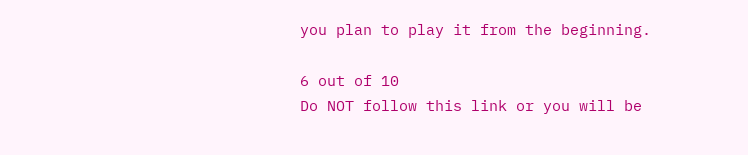you plan to play it from the beginning.

6 out of 10
Do NOT follow this link or you will be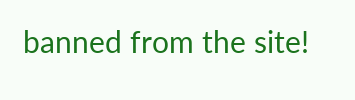banned from the site!